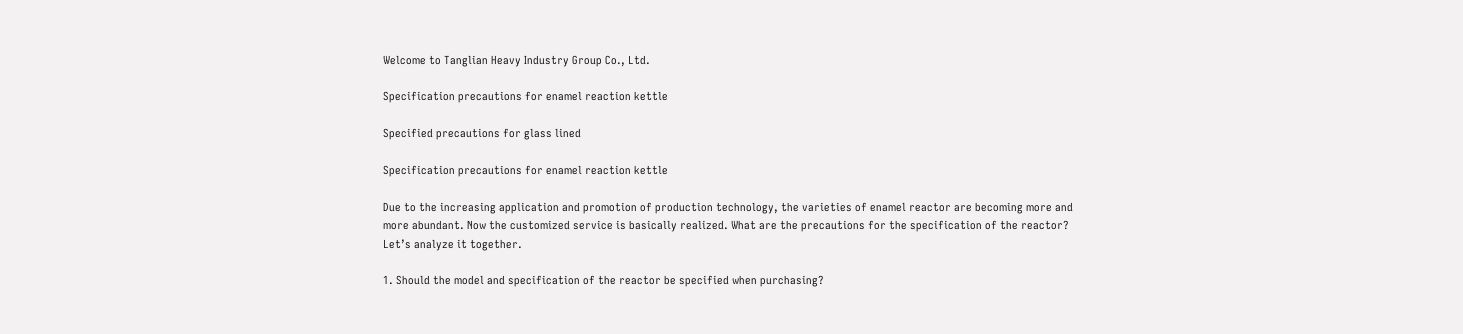Welcome to Tanglian Heavy Industry Group Co., Ltd.

Specification precautions for enamel reaction kettle

Specified precautions for glass lined

Specification precautions for enamel reaction kettle

Due to the increasing application and promotion of production technology, the varieties of enamel reactor are becoming more and more abundant. Now the customized service is basically realized. What are the precautions for the specification of the reactor? Let’s analyze it together.

1. Should the model and specification of the reactor be specified when purchasing?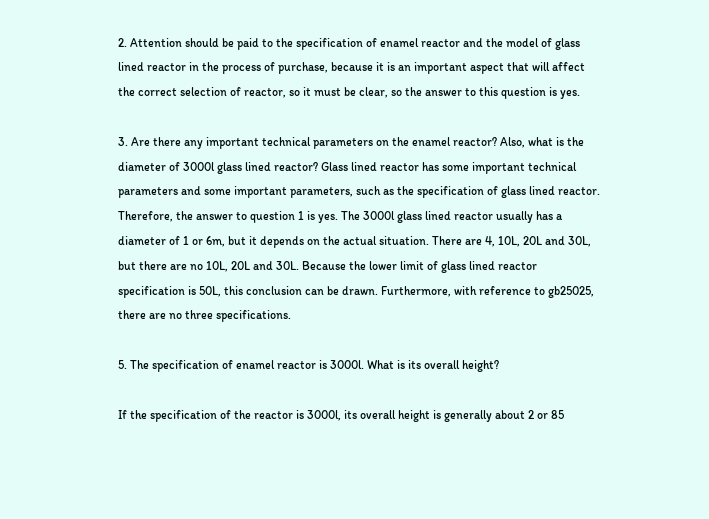2. Attention should be paid to the specification of enamel reactor and the model of glass lined reactor in the process of purchase, because it is an important aspect that will affect the correct selection of reactor, so it must be clear, so the answer to this question is yes.

3. Are there any important technical parameters on the enamel reactor? Also, what is the diameter of 3000l glass lined reactor? Glass lined reactor has some important technical parameters and some important parameters, such as the specification of glass lined reactor. Therefore, the answer to question 1 is yes. The 3000l glass lined reactor usually has a diameter of 1 or 6m, but it depends on the actual situation. There are 4, 10L, 20L and 30L, but there are no 10L, 20L and 30L. Because the lower limit of glass lined reactor specification is 50L, this conclusion can be drawn. Furthermore, with reference to gb25025, there are no three specifications.

5. The specification of enamel reactor is 3000l. What is its overall height?

If the specification of the reactor is 3000l, its overall height is generally about 2 or 85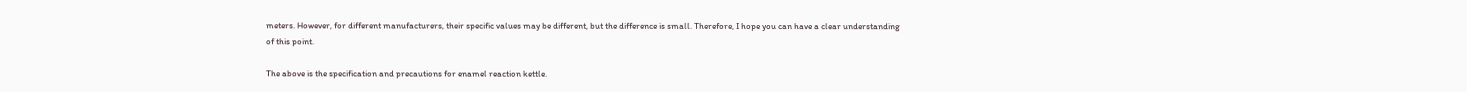meters. However, for different manufacturers, their specific values may be different, but the difference is small. Therefore, I hope you can have a clear understanding of this point.

The above is the specification and precautions for enamel reaction kettle.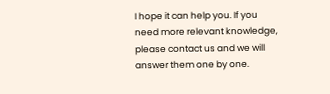I hope it can help you. If you need more relevant knowledge, please contact us and we will answer them one by one.